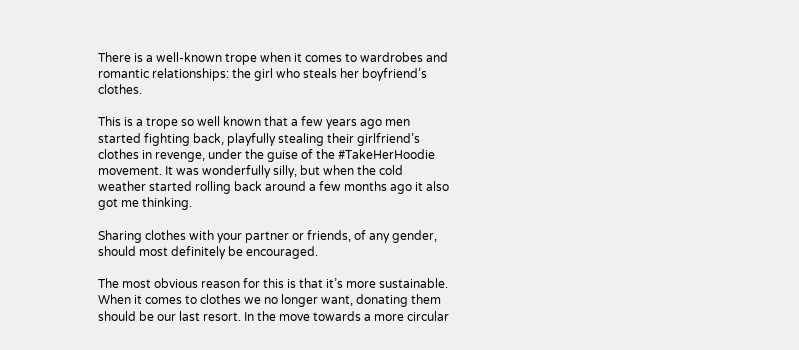There is a well-known trope when it comes to wardrobes and romantic relationships: the girl who steals her boyfriend’s clothes.

This is a trope so well known that a few years ago men started fighting back, playfully stealing their girlfriend’s clothes in revenge, under the guise of the #TakeHerHoodie movement. It was wonderfully silly, but when the cold weather started rolling back around a few months ago it also got me thinking.

Sharing clothes with your partner or friends, of any gender, should most definitely be encouraged.

The most obvious reason for this is that it’s more sustainable. When it comes to clothes we no longer want, donating them should be our last resort. In the move towards a more circular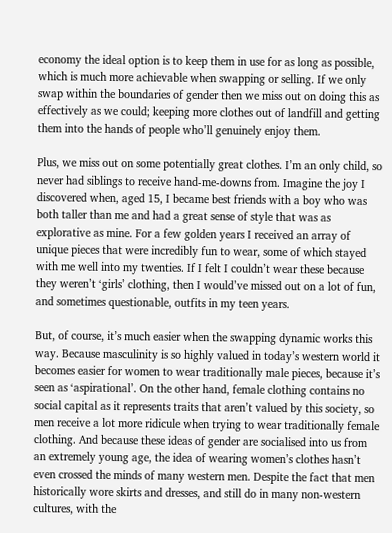economy the ideal option is to keep them in use for as long as possible, which is much more achievable when swapping or selling. If we only swap within the boundaries of gender then we miss out on doing this as effectively as we could; keeping more clothes out of landfill and getting them into the hands of people who’ll genuinely enjoy them.

Plus, we miss out on some potentially great clothes. I’m an only child, so never had siblings to receive hand-me-downs from. Imagine the joy I discovered when, aged 15, I became best friends with a boy who was both taller than me and had a great sense of style that was as explorative as mine. For a few golden years I received an array of unique pieces that were incredibly fun to wear, some of which stayed with me well into my twenties. If I felt I couldn’t wear these because they weren’t ‘girls’ clothing, then I would’ve missed out on a lot of fun, and sometimes questionable, outfits in my teen years.

But, of course, it’s much easier when the swapping dynamic works this way. Because masculinity is so highly valued in today’s western world it becomes easier for women to wear traditionally male pieces, because it’s seen as ‘aspirational’. On the other hand, female clothing contains no social capital as it represents traits that aren’t valued by this society, so men receive a lot more ridicule when trying to wear traditionally female clothing. And because these ideas of gender are socialised into us from an extremely young age, the idea of wearing women’s clothes hasn’t even crossed the minds of many western men. Despite the fact that men historically wore skirts and dresses, and still do in many non-western cultures, with the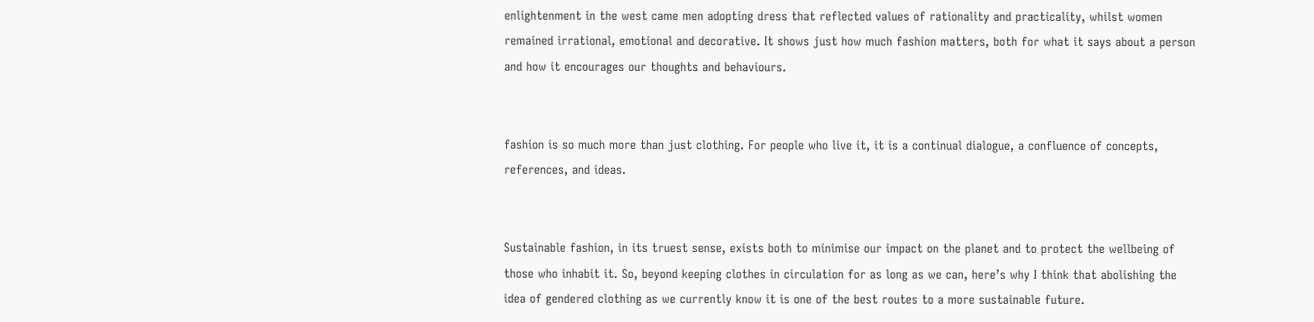enlightenment in the west came men adopting dress that reflected values of rationality and practicality, whilst women remained irrational, emotional and decorative. It shows just how much fashion matters, both for what it says about a person and how it encourages our thoughts and behaviours.


fashion is so much more than just clothing. For people who live it, it is a continual dialogue, a confluence of concepts, references, and ideas.


Sustainable fashion, in its truest sense, exists both to minimise our impact on the planet and to protect the wellbeing of those who inhabit it. So, beyond keeping clothes in circulation for as long as we can, here’s why I think that abolishing the idea of gendered clothing as we currently know it is one of the best routes to a more sustainable future.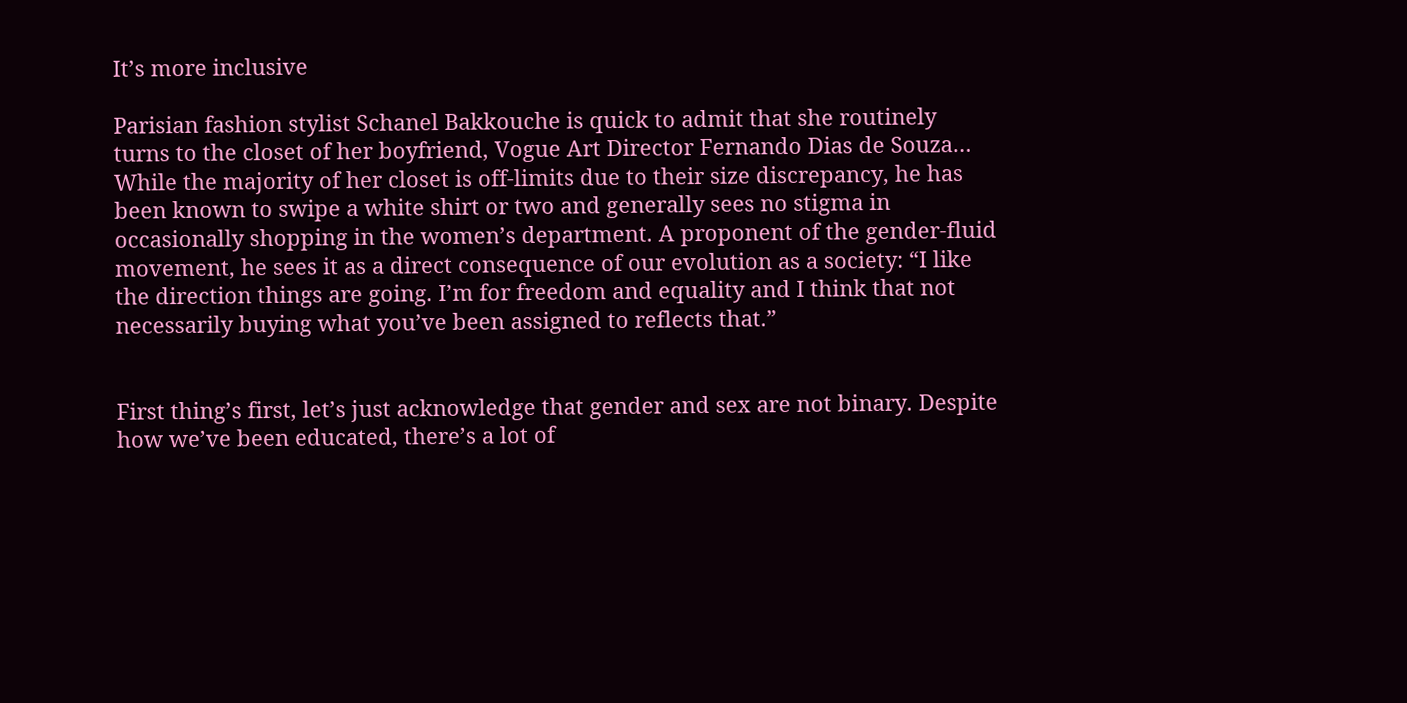It’s more inclusive

Parisian fashion stylist Schanel Bakkouche is quick to admit that she routinely turns to the closet of her boyfriend, Vogue Art Director Fernando Dias de Souza… While the majority of her closet is off-limits due to their size discrepancy, he has been known to swipe a white shirt or two and generally sees no stigma in occasionally shopping in the women’s department. A proponent of the gender-fluid movement, he sees it as a direct consequence of our evolution as a society: “I like the direction things are going. I’m for freedom and equality and I think that not necessarily buying what you’ve been assigned to reflects that.”


First thing’s first, let’s just acknowledge that gender and sex are not binary. Despite how we’ve been educated, there’s a lot of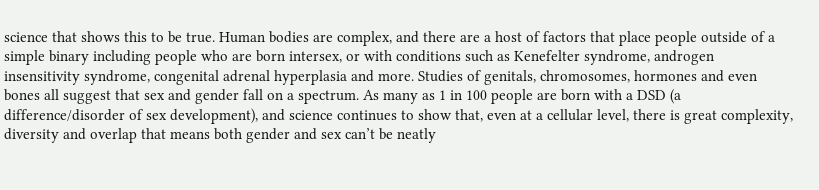science that shows this to be true. Human bodies are complex, and there are a host of factors that place people outside of a simple binary including people who are born intersex, or with conditions such as Kenefelter syndrome, androgen insensitivity syndrome, congenital adrenal hyperplasia and more. Studies of genitals, chromosomes, hormones and even bones all suggest that sex and gender fall on a spectrum. As many as 1 in 100 people are born with a DSD (a difference/disorder of sex development), and science continues to show that, even at a cellular level, there is great complexity, diversity and overlap that means both gender and sex can’t be neatly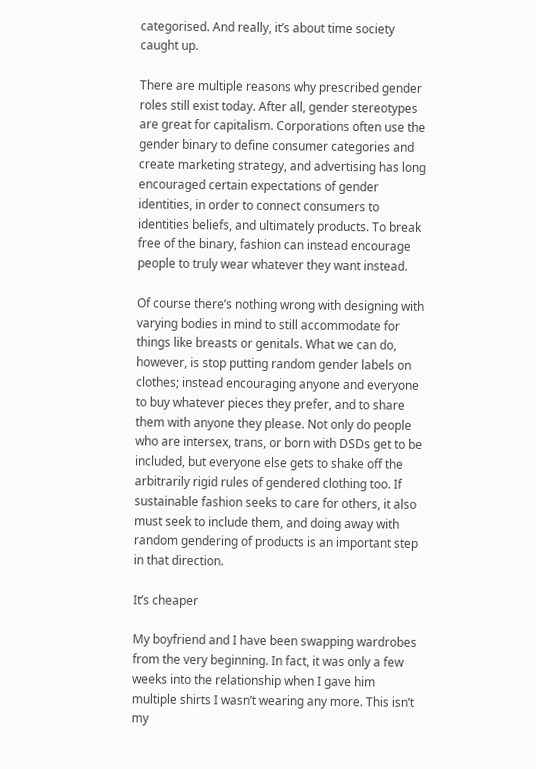categorised. And really, it’s about time society caught up.

There are multiple reasons why prescribed gender roles still exist today. After all, gender stereotypes are great for capitalism. Corporations often use the gender binary to define consumer categories and create marketing strategy, and advertising has long encouraged certain expectations of gender identities, in order to connect consumers to identities beliefs, and ultimately products. To break free of the binary, fashion can instead encourage people to truly wear whatever they want instead.

Of course there’s nothing wrong with designing with varying bodies in mind to still accommodate for things like breasts or genitals. What we can do, however, is stop putting random gender labels on clothes; instead encouraging anyone and everyone to buy whatever pieces they prefer, and to share them with anyone they please. Not only do people who are intersex, trans, or born with DSDs get to be included, but everyone else gets to shake off the arbitrarily rigid rules of gendered clothing too. If sustainable fashion seeks to care for others, it also must seek to include them, and doing away with random gendering of products is an important step in that direction.

It’s cheaper

My boyfriend and I have been swapping wardrobes from the very beginning. In fact, it was only a few weeks into the relationship when I gave him multiple shirts I wasn’t wearing any more. This isn’t my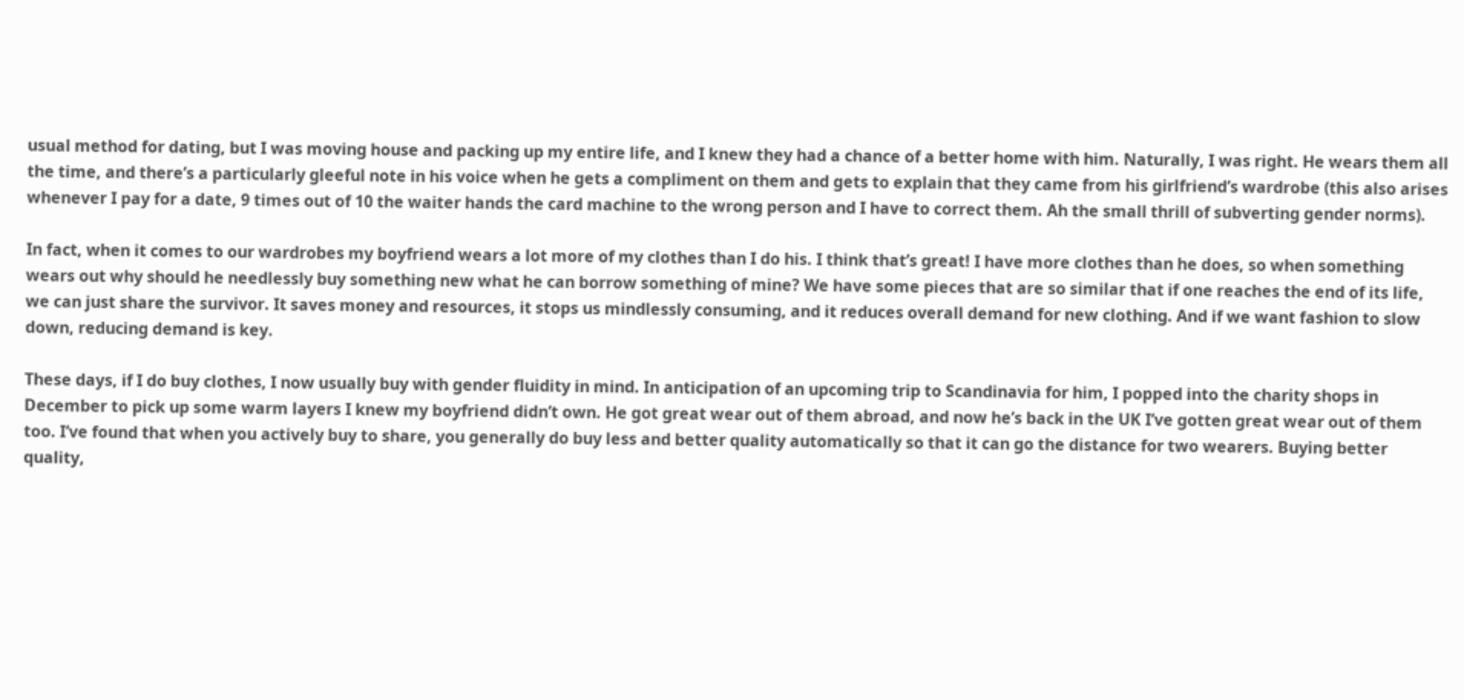usual method for dating, but I was moving house and packing up my entire life, and I knew they had a chance of a better home with him. Naturally, I was right. He wears them all the time, and there’s a particularly gleeful note in his voice when he gets a compliment on them and gets to explain that they came from his girlfriend’s wardrobe (this also arises whenever I pay for a date, 9 times out of 10 the waiter hands the card machine to the wrong person and I have to correct them. Ah the small thrill of subverting gender norms).

In fact, when it comes to our wardrobes my boyfriend wears a lot more of my clothes than I do his. I think that’s great! I have more clothes than he does, so when something wears out why should he needlessly buy something new what he can borrow something of mine? We have some pieces that are so similar that if one reaches the end of its life, we can just share the survivor. It saves money and resources, it stops us mindlessly consuming, and it reduces overall demand for new clothing. And if we want fashion to slow down, reducing demand is key.

These days, if I do buy clothes, I now usually buy with gender fluidity in mind. In anticipation of an upcoming trip to Scandinavia for him, I popped into the charity shops in December to pick up some warm layers I knew my boyfriend didn’t own. He got great wear out of them abroad, and now he’s back in the UK I’ve gotten great wear out of them too. I’ve found that when you actively buy to share, you generally do buy less and better quality automatically so that it can go the distance for two wearers. Buying better quality,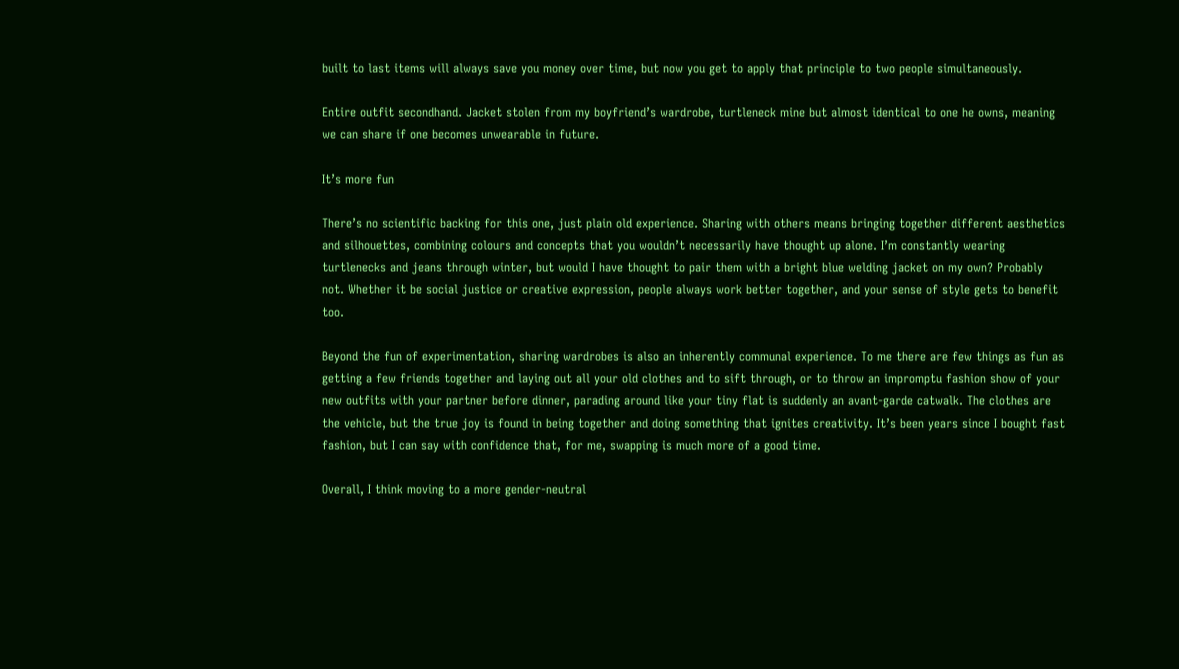built to last items will always save you money over time, but now you get to apply that principle to two people simultaneously.

Entire outfit secondhand. Jacket stolen from my boyfriend’s wardrobe, turtleneck mine but almost identical to one he owns, meaning we can share if one becomes unwearable in future.

It’s more fun

There’s no scientific backing for this one, just plain old experience. Sharing with others means bringing together different aesthetics and silhouettes, combining colours and concepts that you wouldn’t necessarily have thought up alone. I’m constantly wearing turtlenecks and jeans through winter, but would I have thought to pair them with a bright blue welding jacket on my own? Probably not. Whether it be social justice or creative expression, people always work better together, and your sense of style gets to benefit too.

Beyond the fun of experimentation, sharing wardrobes is also an inherently communal experience. To me there are few things as fun as getting a few friends together and laying out all your old clothes and to sift through, or to throw an impromptu fashion show of your new outfits with your partner before dinner, parading around like your tiny flat is suddenly an avant-garde catwalk. The clothes are the vehicle, but the true joy is found in being together and doing something that ignites creativity. It’s been years since I bought fast fashion, but I can say with confidence that, for me, swapping is much more of a good time.

Overall, I think moving to a more gender-neutral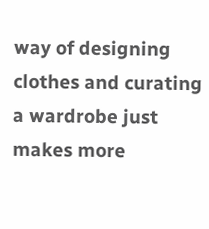way of designing clothes and curating a wardrobe just makes more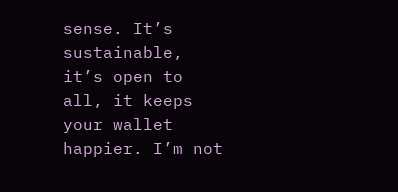sense. It’s sustainable, it’s open to all, it keeps your wallet happier. I’m not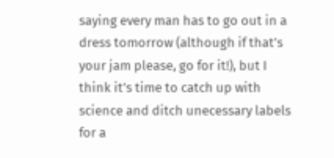saying every man has to go out in a dress tomorrow (although if that’s your jam please, go for it!), but I think it’s time to catch up with science and ditch unecessary labels for a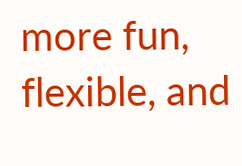more fun, flexible, and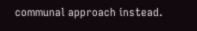communal approach instead.